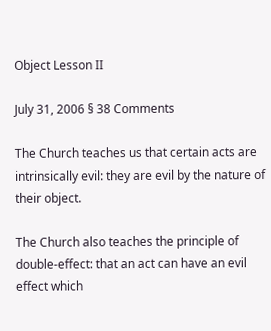Object Lesson II

July 31, 2006 § 38 Comments

The Church teaches us that certain acts are intrinsically evil: they are evil by the nature of their object.

The Church also teaches the principle of double-effect: that an act can have an evil effect which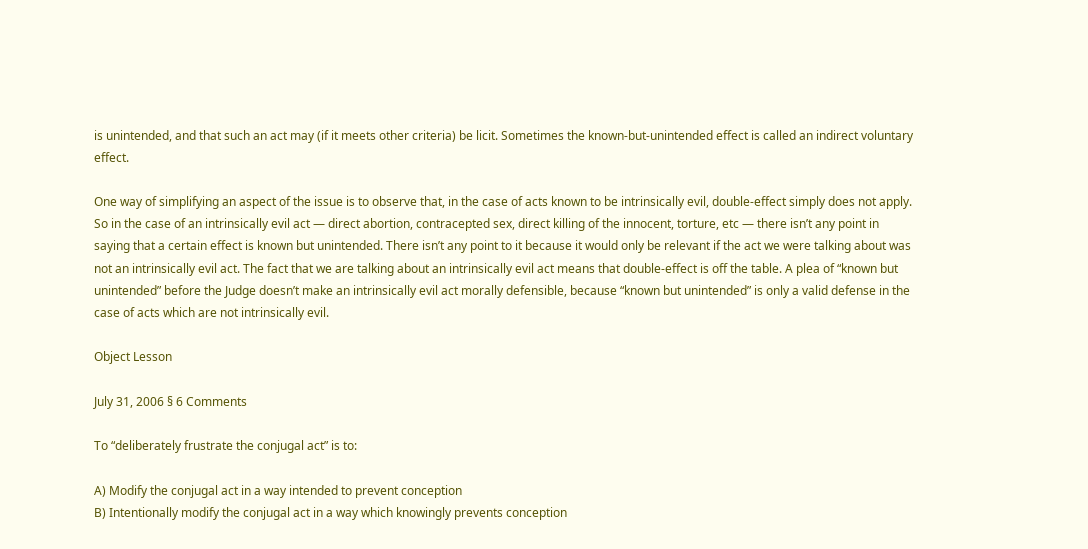is unintended, and that such an act may (if it meets other criteria) be licit. Sometimes the known-but-unintended effect is called an indirect voluntary effect.

One way of simplifying an aspect of the issue is to observe that, in the case of acts known to be intrinsically evil, double-effect simply does not apply. So in the case of an intrinsically evil act — direct abortion, contracepted sex, direct killing of the innocent, torture, etc — there isn’t any point in saying that a certain effect is known but unintended. There isn’t any point to it because it would only be relevant if the act we were talking about was not an intrinsically evil act. The fact that we are talking about an intrinsically evil act means that double-effect is off the table. A plea of “known but unintended” before the Judge doesn’t make an intrinsically evil act morally defensible, because “known but unintended” is only a valid defense in the case of acts which are not intrinsically evil.

Object Lesson

July 31, 2006 § 6 Comments

To “deliberately frustrate the conjugal act” is to:

A) Modify the conjugal act in a way intended to prevent conception
B) Intentionally modify the conjugal act in a way which knowingly prevents conception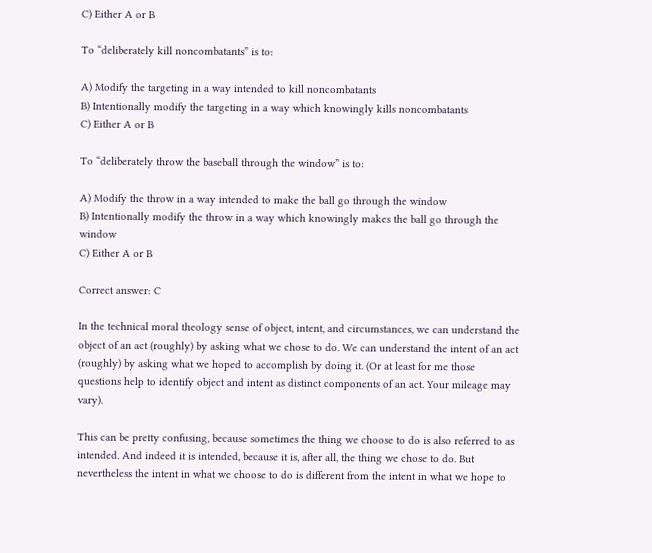C) Either A or B

To “deliberately kill noncombatants” is to:

A) Modify the targeting in a way intended to kill noncombatants
B) Intentionally modify the targeting in a way which knowingly kills noncombatants
C) Either A or B

To “deliberately throw the baseball through the window” is to:

A) Modify the throw in a way intended to make the ball go through the window
B) Intentionally modify the throw in a way which knowingly makes the ball go through the window
C) Either A or B

Correct answer: C

In the technical moral theology sense of object, intent, and circumstances, we can understand the object of an act (roughly) by asking what we chose to do. We can understand the intent of an act (roughly) by asking what we hoped to accomplish by doing it. (Or at least for me those questions help to identify object and intent as distinct components of an act. Your mileage may vary).

This can be pretty confusing, because sometimes the thing we choose to do is also referred to as intended. And indeed it is intended, because it is, after all, the thing we chose to do. But nevertheless the intent in what we choose to do is different from the intent in what we hope to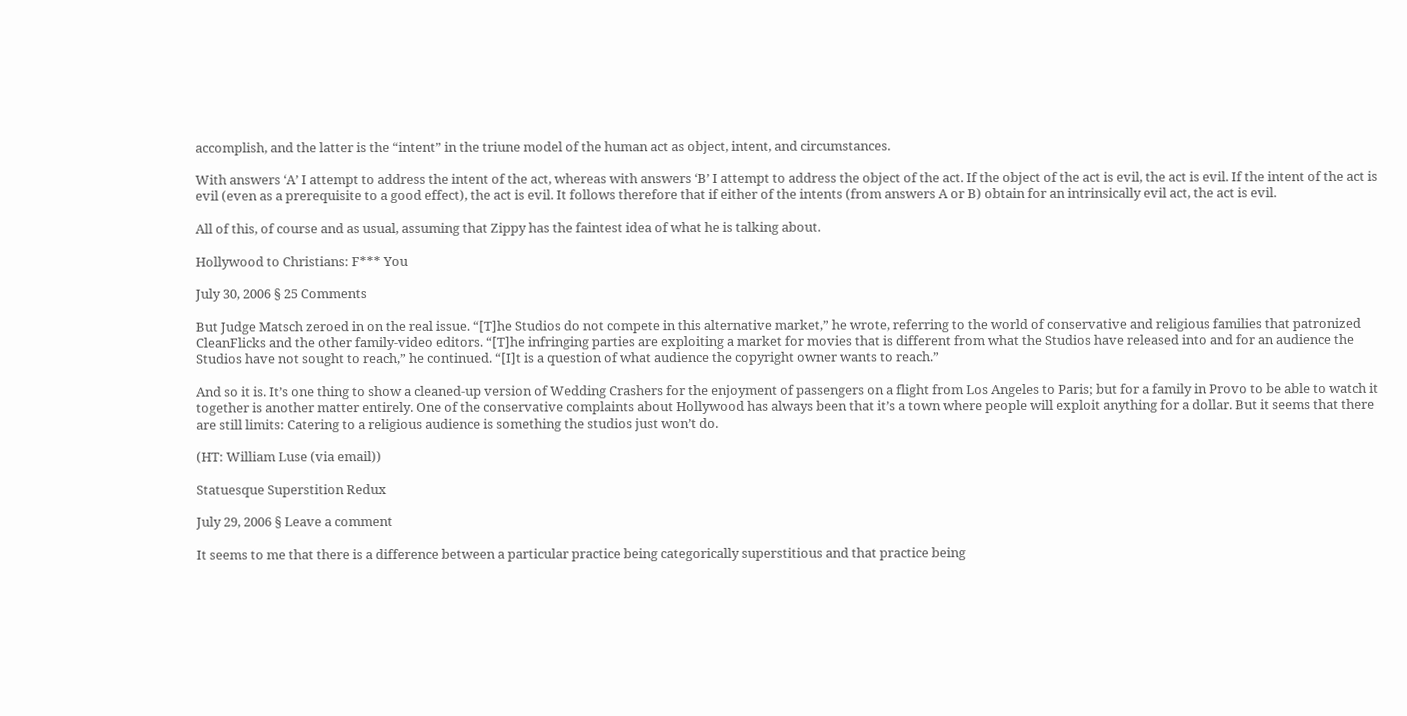accomplish, and the latter is the “intent” in the triune model of the human act as object, intent, and circumstances.

With answers ‘A’ I attempt to address the intent of the act, whereas with answers ‘B’ I attempt to address the object of the act. If the object of the act is evil, the act is evil. If the intent of the act is evil (even as a prerequisite to a good effect), the act is evil. It follows therefore that if either of the intents (from answers A or B) obtain for an intrinsically evil act, the act is evil.

All of this, of course and as usual, assuming that Zippy has the faintest idea of what he is talking about.

Hollywood to Christians: F*** You

July 30, 2006 § 25 Comments

But Judge Matsch zeroed in on the real issue. “[T]he Studios do not compete in this alternative market,” he wrote, referring to the world of conservative and religious families that patronized CleanFlicks and the other family-video editors. “[T]he infringing parties are exploiting a market for movies that is different from what the Studios have released into and for an audience the Studios have not sought to reach,” he continued. “[I]t is a question of what audience the copyright owner wants to reach.”

And so it is. It’s one thing to show a cleaned-up version of Wedding Crashers for the enjoyment of passengers on a flight from Los Angeles to Paris; but for a family in Provo to be able to watch it together is another matter entirely. One of the conservative complaints about Hollywood has always been that it’s a town where people will exploit anything for a dollar. But it seems that there are still limits: Catering to a religious audience is something the studios just won’t do.

(HT: William Luse (via email))

Statuesque Superstition Redux

July 29, 2006 § Leave a comment

It seems to me that there is a difference between a particular practice being categorically superstitious and that practice being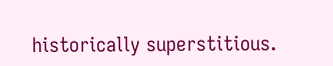historically superstitious.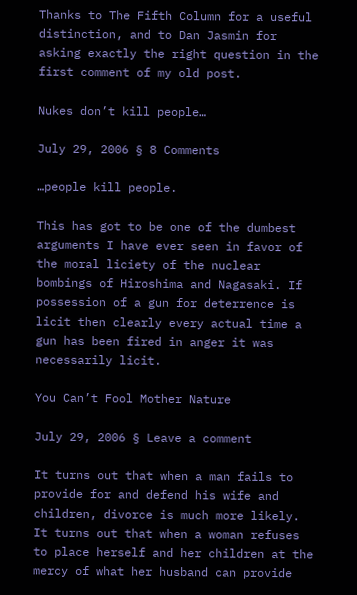Thanks to The Fifth Column for a useful distinction, and to Dan Jasmin for asking exactly the right question in the first comment of my old post.

Nukes don’t kill people…

July 29, 2006 § 8 Comments

…people kill people.

This has got to be one of the dumbest arguments I have ever seen in favor of the moral liciety of the nuclear bombings of Hiroshima and Nagasaki. If possession of a gun for deterrence is licit then clearly every actual time a gun has been fired in anger it was necessarily licit.

You Can’t Fool Mother Nature

July 29, 2006 § Leave a comment

It turns out that when a man fails to provide for and defend his wife and children, divorce is much more likely. It turns out that when a woman refuses to place herself and her children at the mercy of what her husband can provide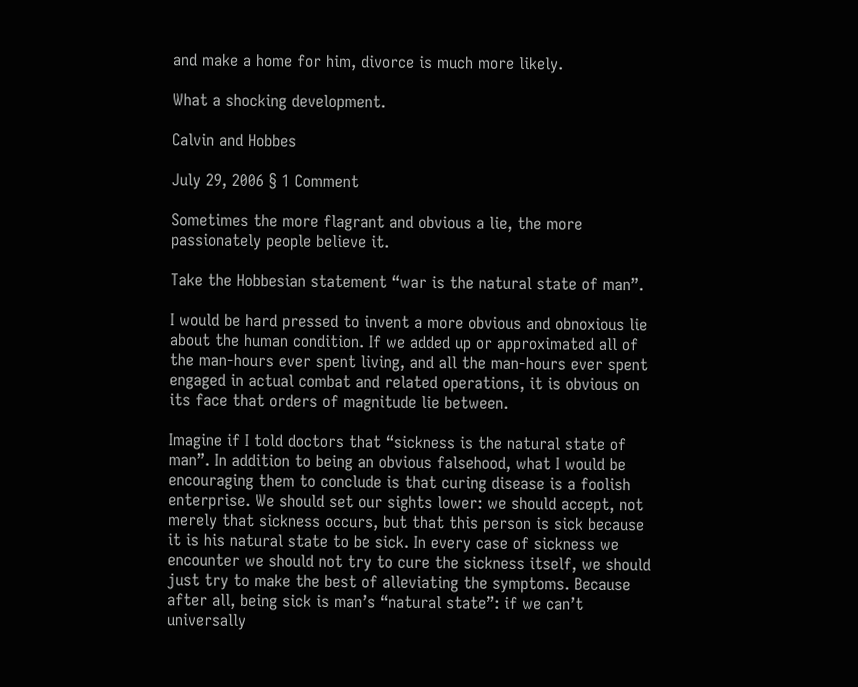and make a home for him, divorce is much more likely.

What a shocking development.

Calvin and Hobbes

July 29, 2006 § 1 Comment

Sometimes the more flagrant and obvious a lie, the more passionately people believe it.

Take the Hobbesian statement “war is the natural state of man”.

I would be hard pressed to invent a more obvious and obnoxious lie about the human condition. If we added up or approximated all of the man-hours ever spent living, and all the man-hours ever spent engaged in actual combat and related operations, it is obvious on its face that orders of magnitude lie between.

Imagine if I told doctors that “sickness is the natural state of man”. In addition to being an obvious falsehood, what I would be encouraging them to conclude is that curing disease is a foolish enterprise. We should set our sights lower: we should accept, not merely that sickness occurs, but that this person is sick because it is his natural state to be sick. In every case of sickness we encounter we should not try to cure the sickness itself, we should just try to make the best of alleviating the symptoms. Because after all, being sick is man’s “natural state”: if we can’t universally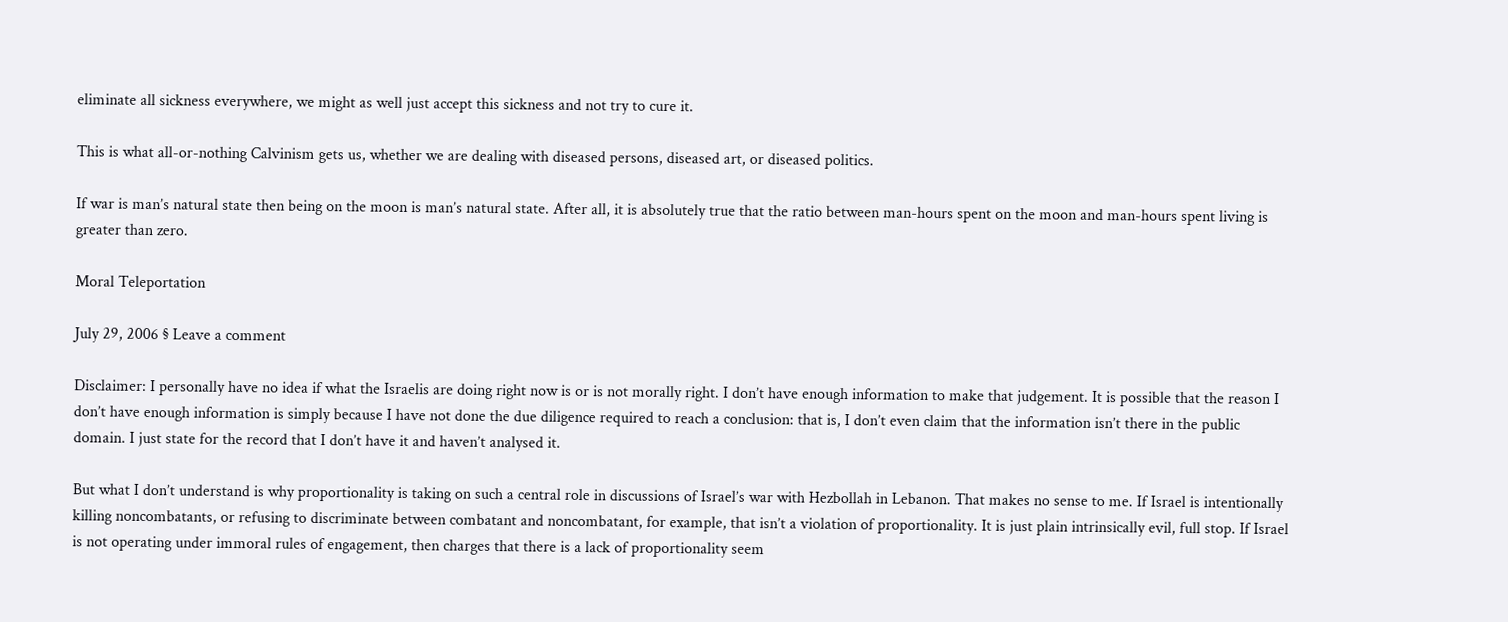eliminate all sickness everywhere, we might as well just accept this sickness and not try to cure it.

This is what all-or-nothing Calvinism gets us, whether we are dealing with diseased persons, diseased art, or diseased politics.

If war is man’s natural state then being on the moon is man’s natural state. After all, it is absolutely true that the ratio between man-hours spent on the moon and man-hours spent living is greater than zero.

Moral Teleportation

July 29, 2006 § Leave a comment

Disclaimer: I personally have no idea if what the Israelis are doing right now is or is not morally right. I don’t have enough information to make that judgement. It is possible that the reason I don’t have enough information is simply because I have not done the due diligence required to reach a conclusion: that is, I don’t even claim that the information isn’t there in the public domain. I just state for the record that I don’t have it and haven’t analysed it.

But what I don’t understand is why proportionality is taking on such a central role in discussions of Israel’s war with Hezbollah in Lebanon. That makes no sense to me. If Israel is intentionally killing noncombatants, or refusing to discriminate between combatant and noncombatant, for example, that isn’t a violation of proportionality. It is just plain intrinsically evil, full stop. If Israel is not operating under immoral rules of engagement, then charges that there is a lack of proportionality seem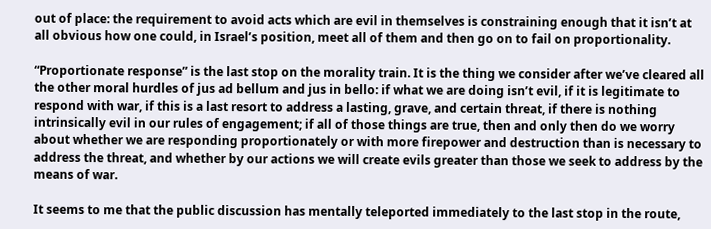out of place: the requirement to avoid acts which are evil in themselves is constraining enough that it isn’t at all obvious how one could, in Israel’s position, meet all of them and then go on to fail on proportionality.

“Proportionate response” is the last stop on the morality train. It is the thing we consider after we’ve cleared all the other moral hurdles of jus ad bellum and jus in bello: if what we are doing isn’t evil, if it is legitimate to respond with war, if this is a last resort to address a lasting, grave, and certain threat, if there is nothing intrinsically evil in our rules of engagement; if all of those things are true, then and only then do we worry about whether we are responding proportionately or with more firepower and destruction than is necessary to address the threat, and whether by our actions we will create evils greater than those we seek to address by the means of war.

It seems to me that the public discussion has mentally teleported immediately to the last stop in the route,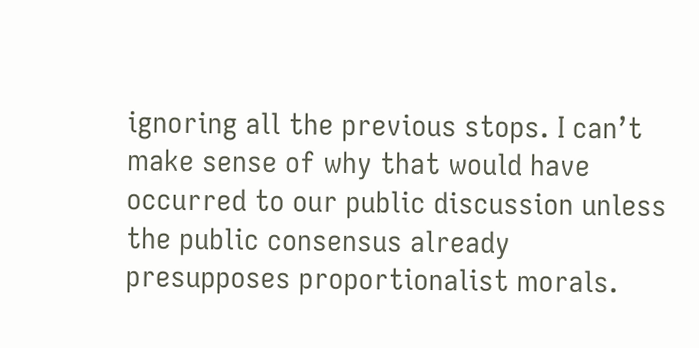ignoring all the previous stops. I can’t make sense of why that would have occurred to our public discussion unless the public consensus already presupposes proportionalist morals.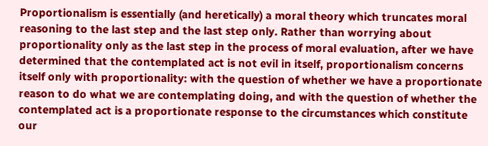Proportionalism is essentially (and heretically) a moral theory which truncates moral reasoning to the last step and the last step only. Rather than worrying about proportionality only as the last step in the process of moral evaluation, after we have determined that the contemplated act is not evil in itself, proportionalism concerns itself only with proportionality: with the question of whether we have a proportionate reason to do what we are contemplating doing, and with the question of whether the contemplated act is a proportionate response to the circumstances which constitute our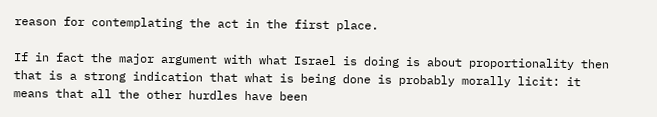reason for contemplating the act in the first place.

If in fact the major argument with what Israel is doing is about proportionality then that is a strong indication that what is being done is probably morally licit: it means that all the other hurdles have been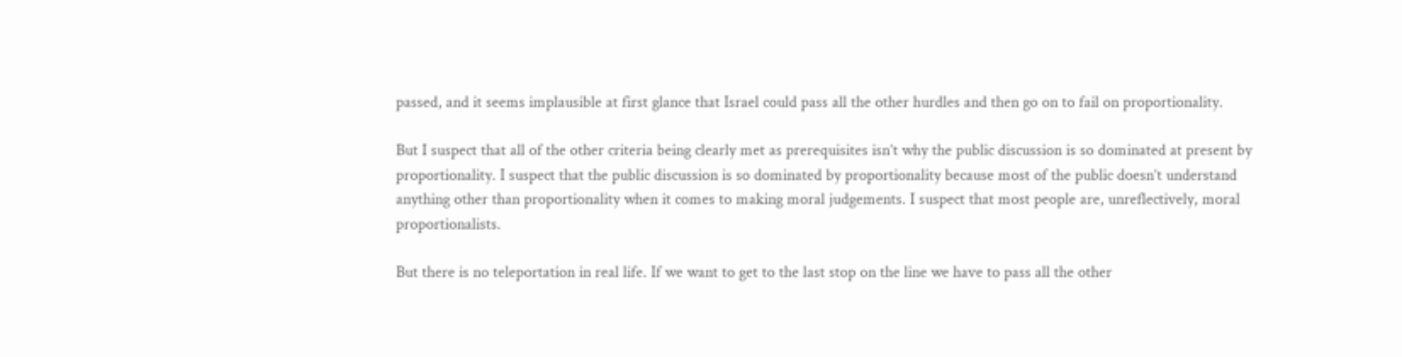passed, and it seems implausible at first glance that Israel could pass all the other hurdles and then go on to fail on proportionality.

But I suspect that all of the other criteria being clearly met as prerequisites isn’t why the public discussion is so dominated at present by proportionality. I suspect that the public discussion is so dominated by proportionality because most of the public doesn’t understand anything other than proportionality when it comes to making moral judgements. I suspect that most people are, unreflectively, moral proportionalists.

But there is no teleportation in real life. If we want to get to the last stop on the line we have to pass all the other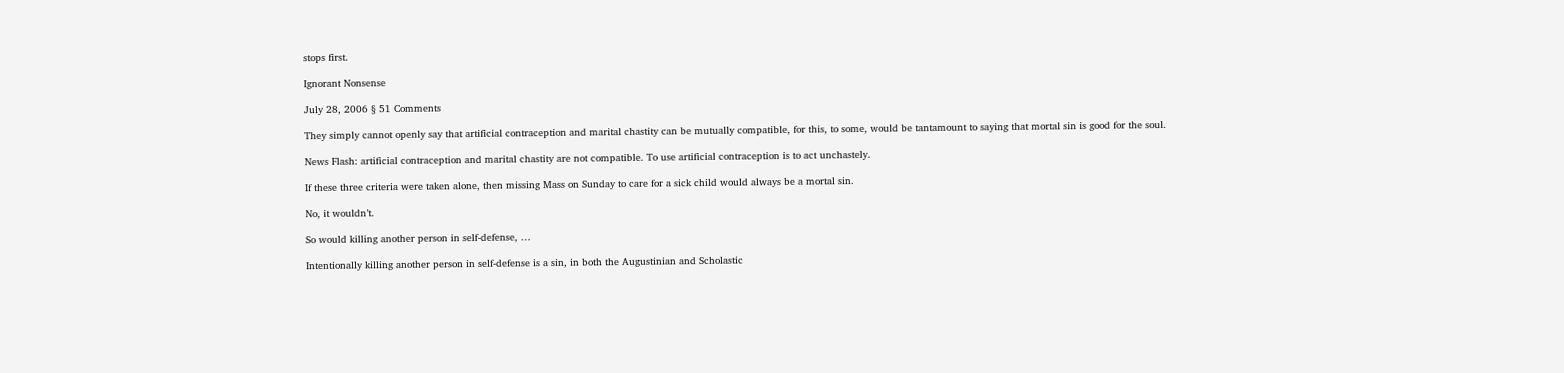stops first.

Ignorant Nonsense

July 28, 2006 § 51 Comments

They simply cannot openly say that artificial contraception and marital chastity can be mutually compatible, for this, to some, would be tantamount to saying that mortal sin is good for the soul.

News Flash: artificial contraception and marital chastity are not compatible. To use artificial contraception is to act unchastely.

If these three criteria were taken alone, then missing Mass on Sunday to care for a sick child would always be a mortal sin.

No, it wouldn’t.

So would killing another person in self-defense, …

Intentionally killing another person in self-defense is a sin, in both the Augustinian and Scholastic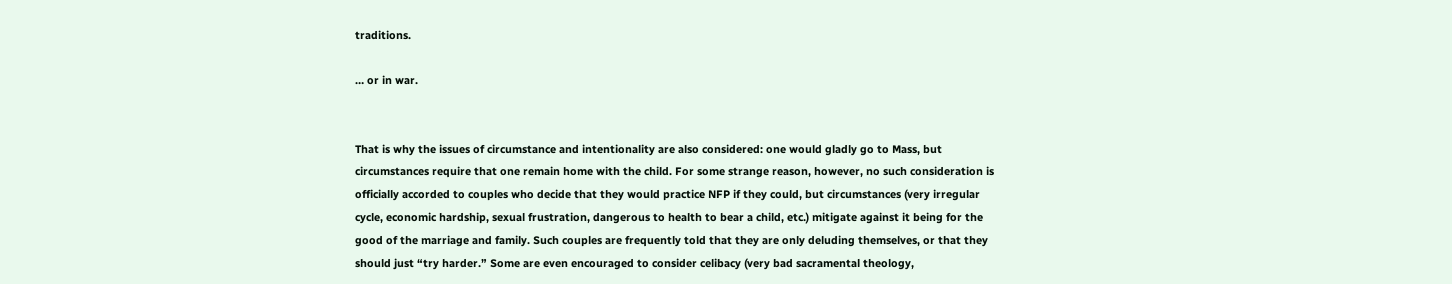traditions.

… or in war.


That is why the issues of circumstance and intentionality are also considered: one would gladly go to Mass, but circumstances require that one remain home with the child. For some strange reason, however, no such consideration is officially accorded to couples who decide that they would practice NFP if they could, but circumstances (very irregular cycle, economic hardship, sexual frustration, dangerous to health to bear a child, etc.) mitigate against it being for the good of the marriage and family. Such couples are frequently told that they are only deluding themselves, or that they should just “try harder.” Some are even encouraged to consider celibacy (very bad sacramental theology,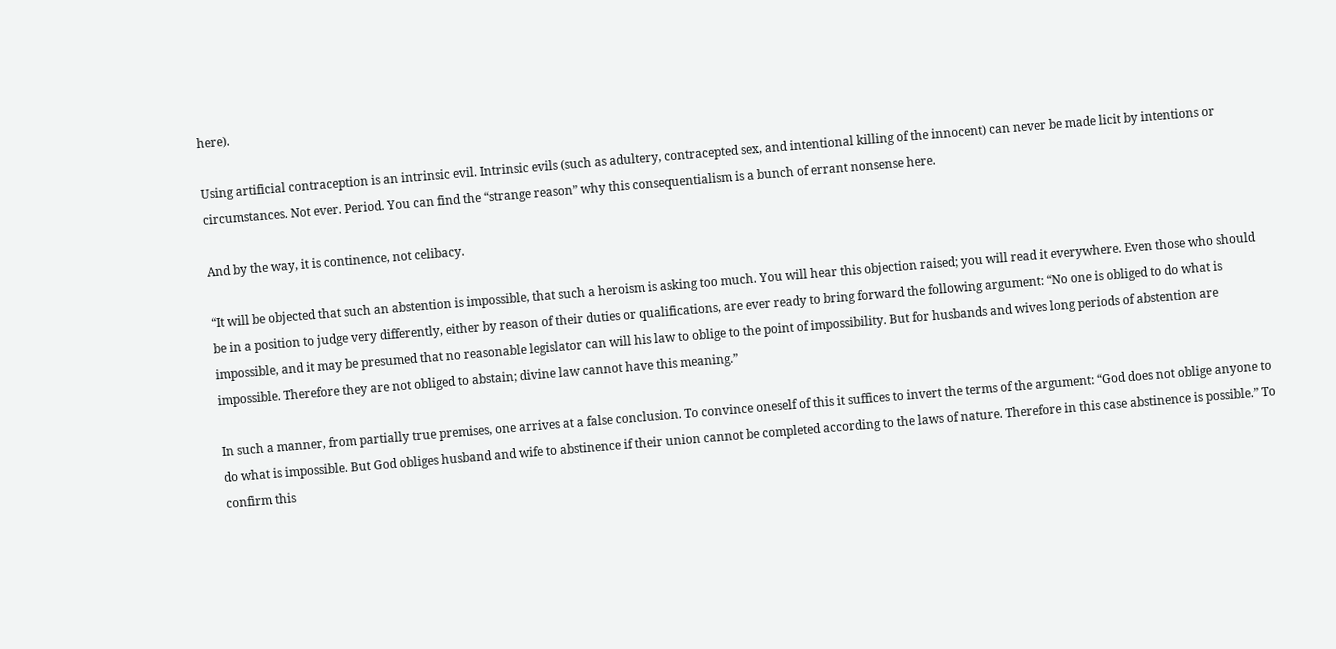here).

Using artificial contraception is an intrinsic evil. Intrinsic evils (such as adultery, contracepted sex, and intentional killing of the innocent) can never be made licit by intentions or circumstances. Not ever. Period. You can find the “strange reason” why this consequentialism is a bunch of errant nonsense here.

And by the way, it is continence, not celibacy.

“It will be objected that such an abstention is impossible, that such a heroism is asking too much. You will hear this objection raised; you will read it everywhere. Even those who should be in a position to judge very differently, either by reason of their duties or qualifications, are ever ready to bring forward the following argument: “No one is obliged to do what is impossible, and it may be presumed that no reasonable legislator can will his law to oblige to the point of impossibility. But for husbands and wives long periods of abstention are impossible. Therefore they are not obliged to abstain; divine law cannot have this meaning.”

In such a manner, from partially true premises, one arrives at a false conclusion. To convince oneself of this it suffices to invert the terms of the argument: “God does not oblige anyone to do what is impossible. But God obliges husband and wife to abstinence if their union cannot be completed according to the laws of nature. Therefore in this case abstinence is possible.” To confirm this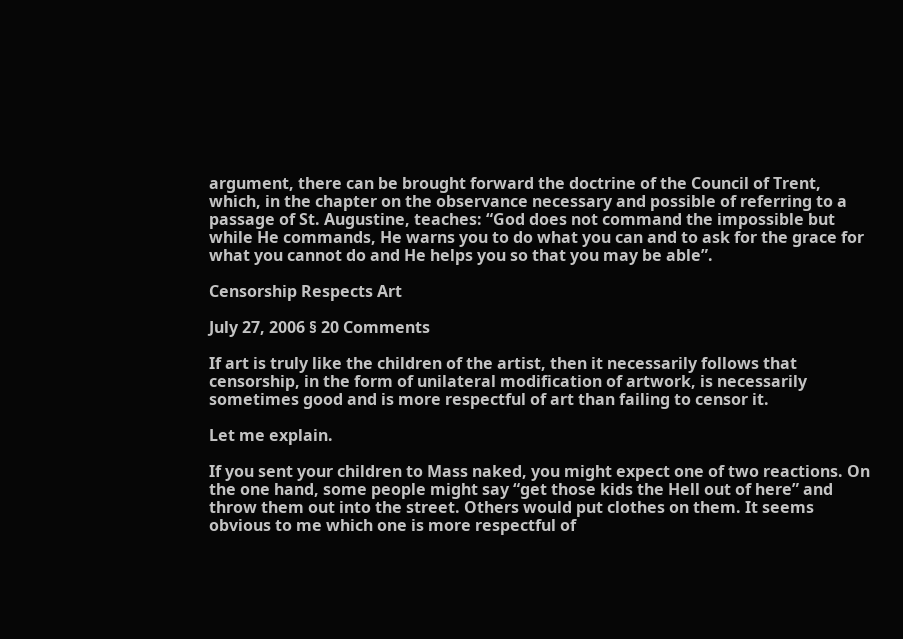argument, there can be brought forward the doctrine of the Council of Trent, which, in the chapter on the observance necessary and possible of referring to a passage of St. Augustine, teaches: “God does not command the impossible but while He commands, He warns you to do what you can and to ask for the grace for what you cannot do and He helps you so that you may be able”.

Censorship Respects Art

July 27, 2006 § 20 Comments

If art is truly like the children of the artist, then it necessarily follows that censorship, in the form of unilateral modification of artwork, is necessarily sometimes good and is more respectful of art than failing to censor it.

Let me explain.

If you sent your children to Mass naked, you might expect one of two reactions. On the one hand, some people might say “get those kids the Hell out of here” and throw them out into the street. Others would put clothes on them. It seems obvious to me which one is more respectful of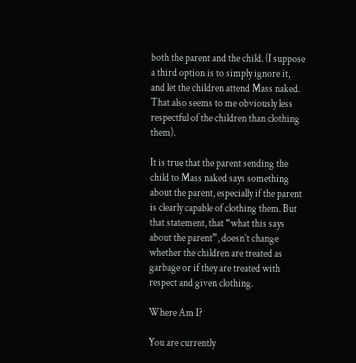both the parent and the child. (I suppose a third option is to simply ignore it, and let the children attend Mass naked. That also seems to me obviously less respectful of the children than clothing them).

It is true that the parent sending the child to Mass naked says something about the parent, especially if the parent is clearly capable of clothing them. But that statement, that “what this says about the parent”, doesn’t change whether the children are treated as garbage or if they are treated with respect and given clothing.

Where Am I?

You are currently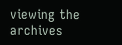viewing the archives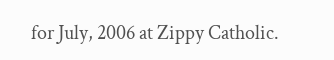for July, 2006 at Zippy Catholic.